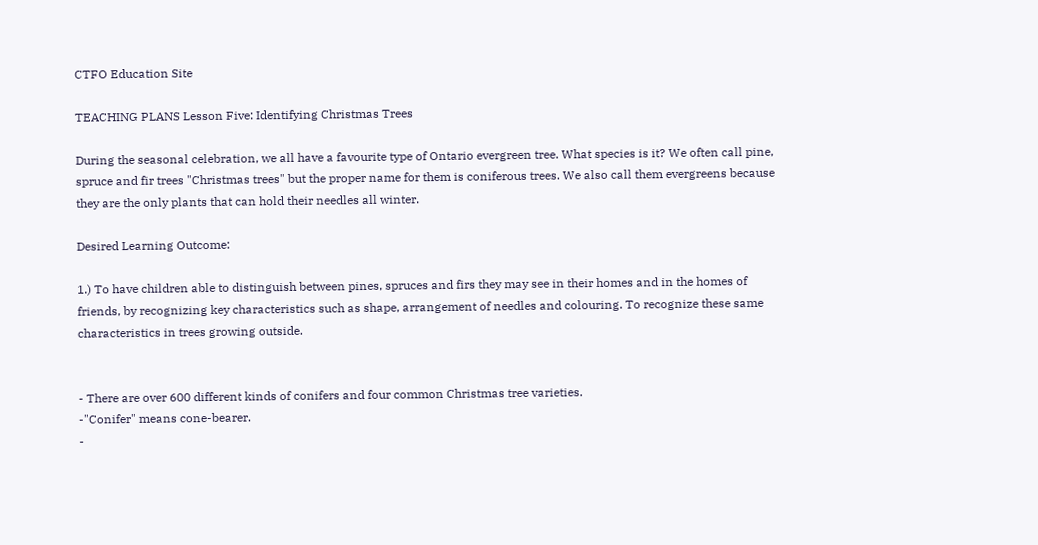CTFO Education Site

TEACHING PLANS Lesson Five: Identifying Christmas Trees

During the seasonal celebration, we all have a favourite type of Ontario evergreen tree. What species is it? We often call pine, spruce and fir trees "Christmas trees" but the proper name for them is coniferous trees. We also call them evergreens because they are the only plants that can hold their needles all winter.

Desired Learning Outcome:

1.) To have children able to distinguish between pines, spruces and firs they may see in their homes and in the homes of friends, by recognizing key characteristics such as shape, arrangement of needles and colouring. To recognize these same characteristics in trees growing outside.


- There are over 600 different kinds of conifers and four common Christmas tree varieties.
-"Conifer" means cone-bearer.
-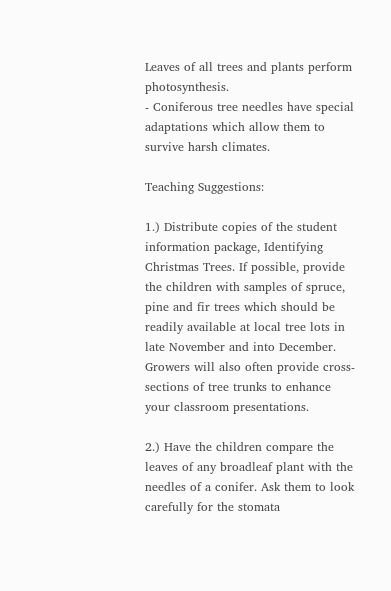Leaves of all trees and plants perform photosynthesis.
- Coniferous tree needles have special adaptations which allow them to survive harsh climates.

Teaching Suggestions:

1.) Distribute copies of the student information package, Identifying Christmas Trees. If possible, provide the children with samples of spruce, pine and fir trees which should be readily available at local tree lots in late November and into December. Growers will also often provide cross-sections of tree trunks to enhance your classroom presentations.

2.) Have the children compare the leaves of any broadleaf plant with the needles of a conifer. Ask them to look carefully for the stomata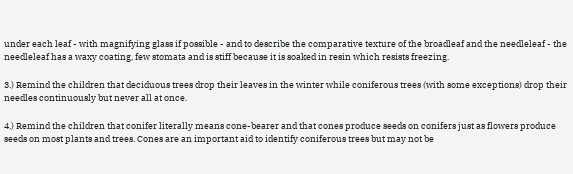under each leaf - with magnifying glass if possible - and to describe the comparative texture of the broadleaf and the needleleaf - the needleleaf has a waxy coating, few stomata and is stiff because it is soaked in resin which resists freezing.

3.) Remind the children that deciduous trees drop their leaves in the winter while coniferous trees (with some exceptions) drop their needles continuously but never all at once.

4.) Remind the children that conifer literally means cone-bearer and that cones produce seeds on conifers just as flowers produce seeds on most plants and trees. Cones are an important aid to identify coniferous trees but may not be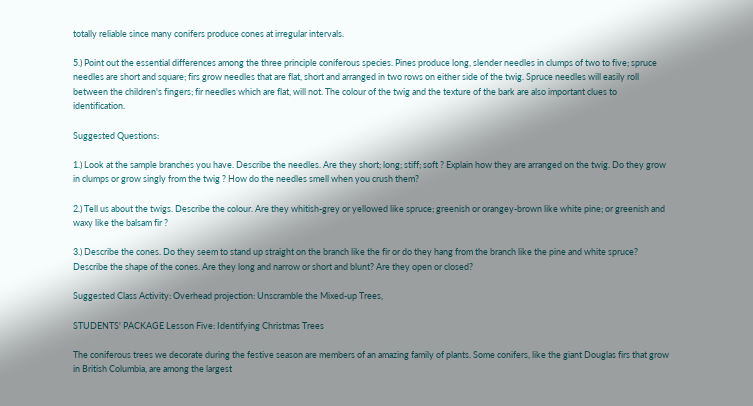totally reliable since many conifers produce cones at irregular intervals.

5.) Point out the essential differences among the three principle coniferous species. Pines produce long, slender needles in clumps of two to five; spruce needles are short and square; firs grow needles that are flat, short and arranged in two rows on either side of the twig. Spruce needles will easily roll between the children's fingers; fir needles which are flat, will not. The colour of the twig and the texture of the bark are also important clues to identification.

Suggested Questions:

1.) Look at the sample branches you have. Describe the needles. Are they short; long; stiff; soft ? Explain how they are arranged on the twig. Do they grow in clumps or grow singly from the twig ? How do the needles smell when you crush them?

2.) Tell us about the twigs. Describe the colour. Are they whitish-grey or yellowed like spruce; greenish or orangey-brown like white pine; or greenish and waxy like the balsam fir ?

3.) Describe the cones. Do they seem to stand up straight on the branch like the fir or do they hang from the branch like the pine and white spruce? Describe the shape of the cones. Are they long and narrow or short and blunt? Are they open or closed?

Suggested Class Activity: Overhead projection: Unscramble the Mixed-up Trees,

STUDENTS' PACKAGE Lesson Five: Identifying Christmas Trees

The coniferous trees we decorate during the festive season are members of an amazing family of plants. Some conifers, like the giant Douglas firs that grow in British Columbia, are among the largest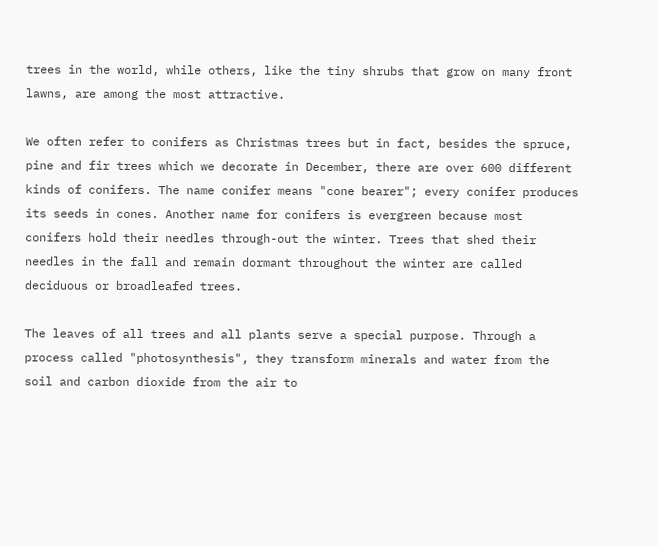trees in the world, while others, like the tiny shrubs that grow on many front lawns, are among the most attractive.

We often refer to conifers as Christmas trees but in fact, besides the spruce, pine and fir trees which we decorate in December, there are over 600 different kinds of conifers. The name conifer means "cone bearer"; every conifer produces its seeds in cones. Another name for conifers is evergreen because most conifers hold their needles through-out the winter. Trees that shed their needles in the fall and remain dormant throughout the winter are called deciduous or broadleafed trees.

The leaves of all trees and all plants serve a special purpose. Through a process called "photosynthesis", they transform minerals and water from the soil and carbon dioxide from the air to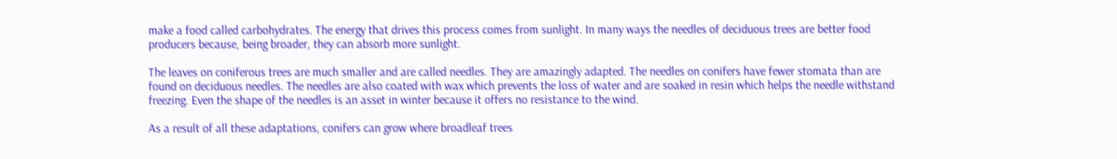make a food called carbohydrates. The energy that drives this process comes from sunlight. In many ways the needles of deciduous trees are better food producers because, being broader, they can absorb more sunlight.

The leaves on coniferous trees are much smaller and are called needles. They are amazingly adapted. The needles on conifers have fewer stomata than are found on deciduous needles. The needles are also coated with wax which prevents the loss of water and are soaked in resin which helps the needle withstand freezing. Even the shape of the needles is an asset in winter because it offers no resistance to the wind.

As a result of all these adaptations, conifers can grow where broadleaf trees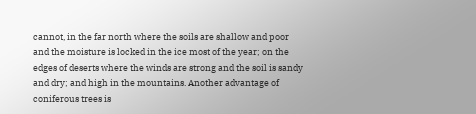cannot, in the far north where the soils are shallow and poor and the moisture is locked in the ice most of the year; on the edges of deserts where the winds are strong and the soil is sandy and dry; and high in the mountains. Another advantage of coniferous trees is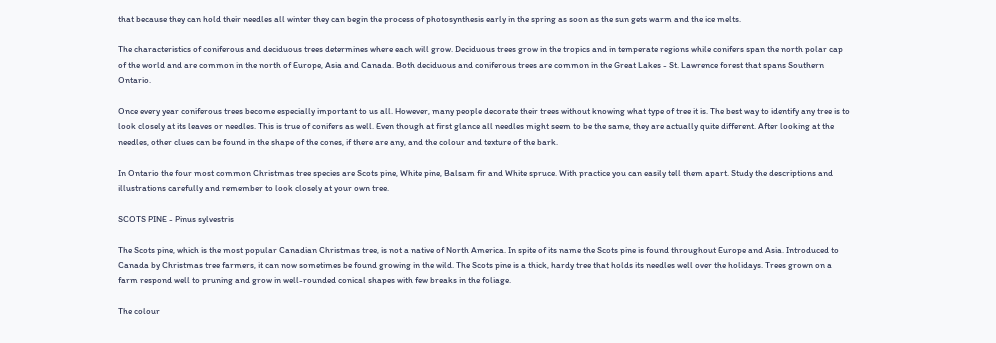that because they can hold their needles all winter they can begin the process of photosynthesis early in the spring as soon as the sun gets warm and the ice melts.

The characteristics of coniferous and deciduous trees determines where each will grow. Deciduous trees grow in the tropics and in temperate regions while conifers span the north polar cap of the world and are common in the north of Europe, Asia and Canada. Both deciduous and coniferous trees are common in the Great Lakes - St. Lawrence forest that spans Southern Ontario.

Once every year coniferous trees become especially important to us all. However, many people decorate their trees without knowing what type of tree it is. The best way to identify any tree is to look closely at its leaves or needles. This is true of conifers as well. Even though at first glance all needles might seem to be the same, they are actually quite different. After looking at the needles, other clues can be found in the shape of the cones, if there are any, and the colour and texture of the bark.

In Ontario the four most common Christmas tree species are Scots pine, White pine, Balsam fir and White spruce. With practice you can easily tell them apart. Study the descriptions and illustrations carefully and remember to look closely at your own tree.

SCOTS PINE - Pinus sylvestris

The Scots pine, which is the most popular Canadian Christmas tree, is not a native of North America. In spite of its name the Scots pine is found throughout Europe and Asia. Introduced to Canada by Christmas tree farmers, it can now sometimes be found growing in the wild. The Scots pine is a thick, hardy tree that holds its needles well over the holidays. Trees grown on a farm respond well to pruning and grow in well-rounded conical shapes with few breaks in the foliage.

The colour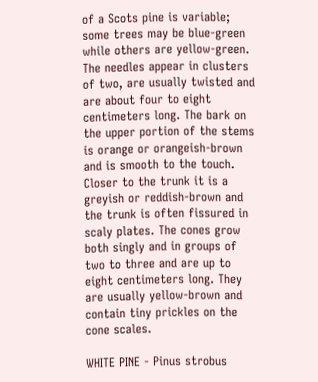of a Scots pine is variable; some trees may be blue-green while others are yellow-green. The needles appear in clusters of two, are usually twisted and are about four to eight centimeters long. The bark on the upper portion of the stems is orange or orangeish-brown and is smooth to the touch. Closer to the trunk it is a greyish or reddish-brown and the trunk is often fissured in scaly plates. The cones grow both singly and in groups of two to three and are up to eight centimeters long. They are usually yellow-brown and contain tiny prickles on the cone scales.

WHITE PINE - Pinus strobus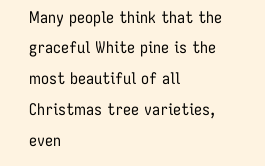Many people think that the graceful White pine is the most beautiful of all Christmas tree varieties, even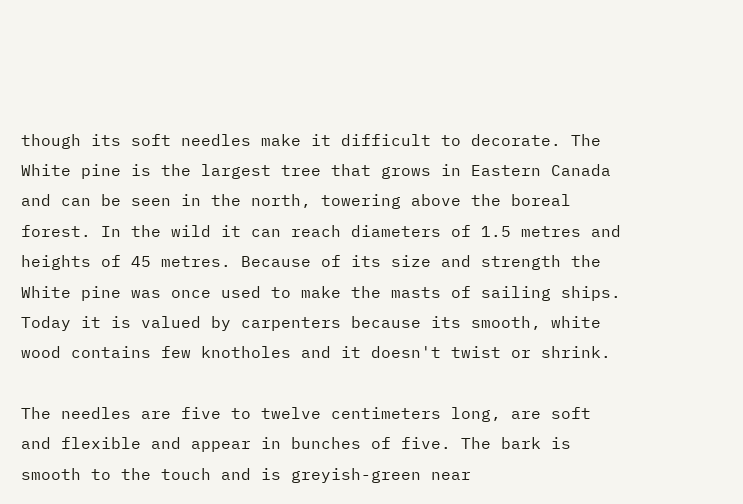though its soft needles make it difficult to decorate. The White pine is the largest tree that grows in Eastern Canada and can be seen in the north, towering above the boreal forest. In the wild it can reach diameters of 1.5 metres and heights of 45 metres. Because of its size and strength the White pine was once used to make the masts of sailing ships. Today it is valued by carpenters because its smooth, white wood contains few knotholes and it doesn't twist or shrink.

The needles are five to twelve centimeters long, are soft and flexible and appear in bunches of five. The bark is smooth to the touch and is greyish-green near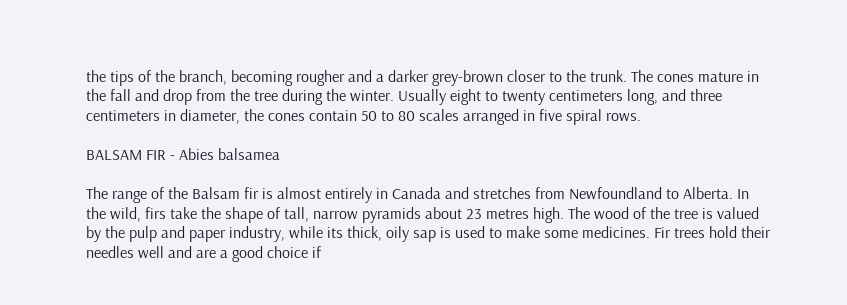the tips of the branch, becoming rougher and a darker grey-brown closer to the trunk. The cones mature in the fall and drop from the tree during the winter. Usually eight to twenty centimeters long, and three centimeters in diameter, the cones contain 50 to 80 scales arranged in five spiral rows.

BALSAM FIR - Abies balsamea

The range of the Balsam fir is almost entirely in Canada and stretches from Newfoundland to Alberta. In the wild, firs take the shape of tall, narrow pyramids about 23 metres high. The wood of the tree is valued by the pulp and paper industry, while its thick, oily sap is used to make some medicines. Fir trees hold their needles well and are a good choice if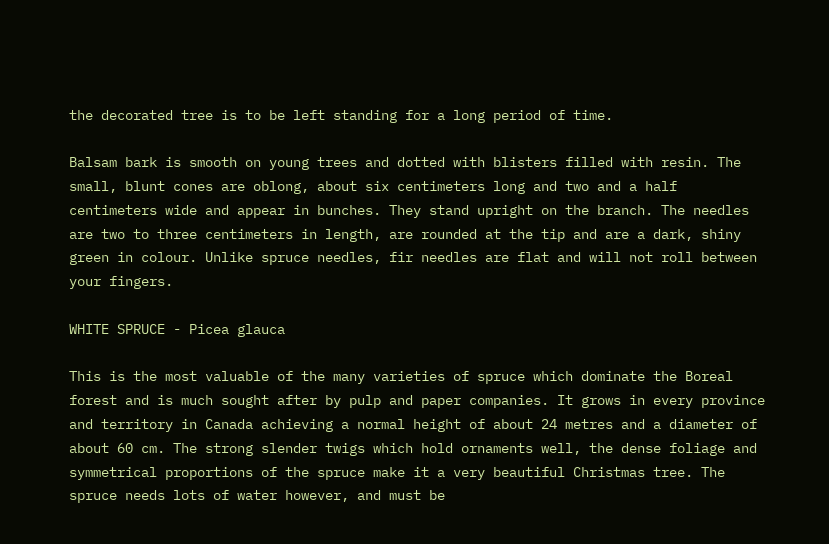the decorated tree is to be left standing for a long period of time.

Balsam bark is smooth on young trees and dotted with blisters filled with resin. The small, blunt cones are oblong, about six centimeters long and two and a half centimeters wide and appear in bunches. They stand upright on the branch. The needles are two to three centimeters in length, are rounded at the tip and are a dark, shiny green in colour. Unlike spruce needles, fir needles are flat and will not roll between your fingers.

WHITE SPRUCE - Picea glauca

This is the most valuable of the many varieties of spruce which dominate the Boreal forest and is much sought after by pulp and paper companies. It grows in every province and territory in Canada achieving a normal height of about 24 metres and a diameter of about 60 cm. The strong slender twigs which hold ornaments well, the dense foliage and symmetrical proportions of the spruce make it a very beautiful Christmas tree. The spruce needs lots of water however, and must be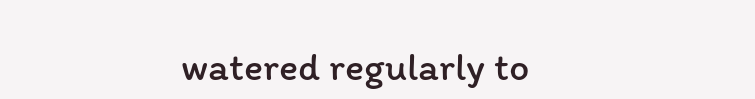watered regularly to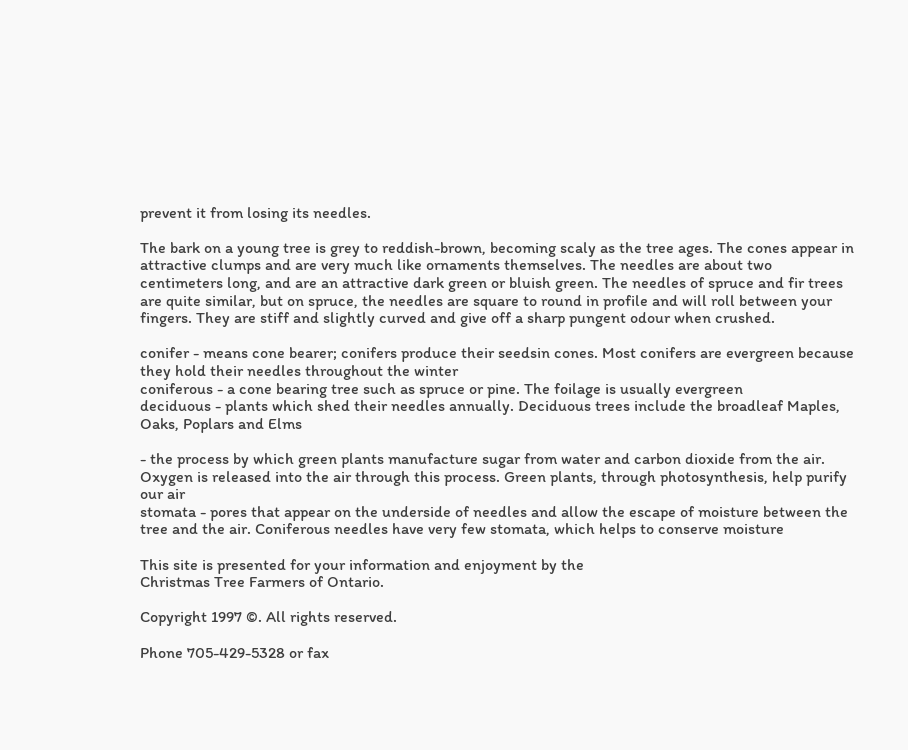prevent it from losing its needles.

The bark on a young tree is grey to reddish-brown, becoming scaly as the tree ages. The cones appear in attractive clumps and are very much like ornaments themselves. The needles are about two centimeters long, and are an attractive dark green or bluish green. The needles of spruce and fir trees are quite similar, but on spruce, the needles are square to round in profile and will roll between your fingers. They are stiff and slightly curved and give off a sharp pungent odour when crushed.

conifer - means cone bearer; conifers produce their seedsin cones. Most conifers are evergreen because they hold their needles throughout the winter
coniferous - a cone bearing tree such as spruce or pine. The foilage is usually evergreen
deciduous - plants which shed their needles annually. Deciduous trees include the broadleaf Maples, Oaks, Poplars and Elms

- the process by which green plants manufacture sugar from water and carbon dioxide from the air. Oxygen is released into the air through this process. Green plants, through photosynthesis, help purify our air
stomata - pores that appear on the underside of needles and allow the escape of moisture between the tree and the air. Coniferous needles have very few stomata, which helps to conserve moisture

This site is presented for your information and enjoyment by the
Christmas Tree Farmers of Ontario.

Copyright 1997 ©. All rights reserved.

Phone 705-429-5328 or fax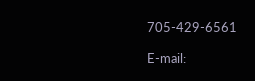705-429-6561

E-mail: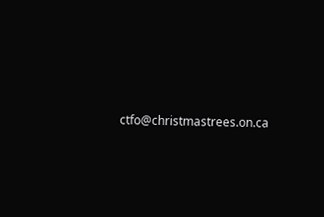ctfo@christmastrees.on.ca